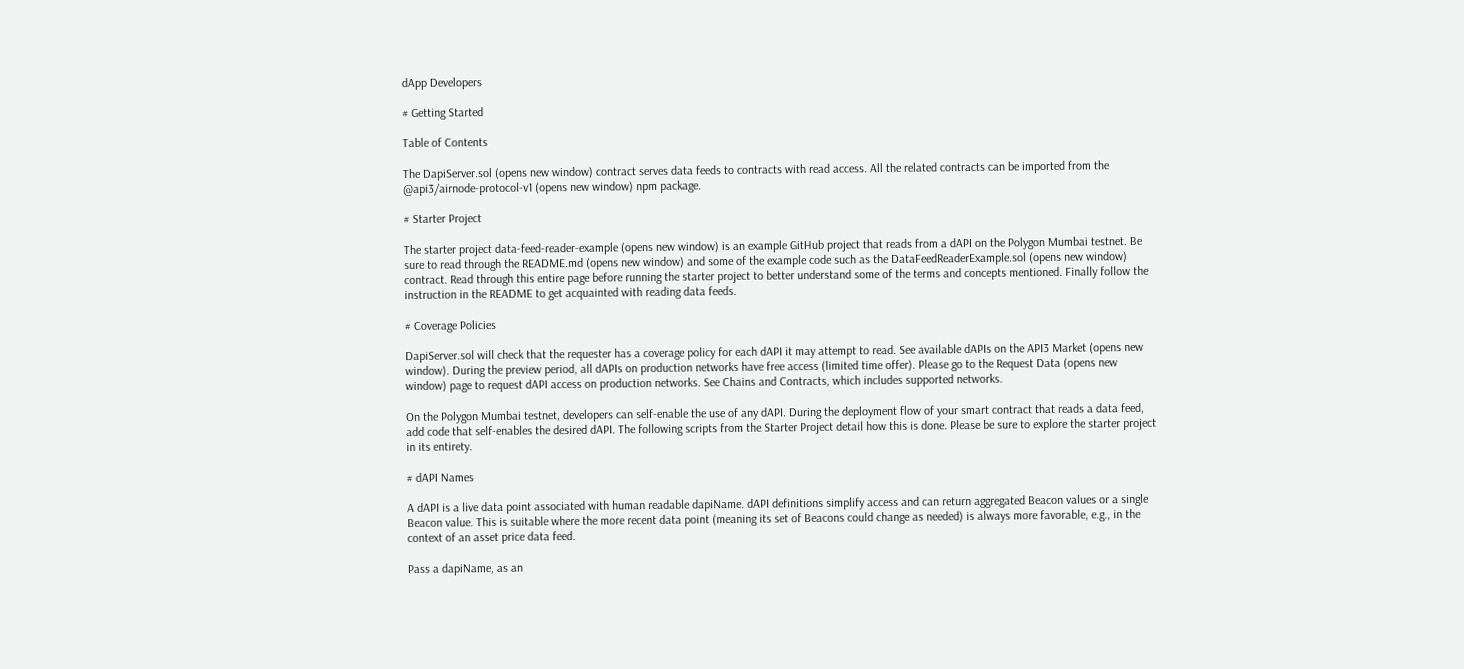dApp Developers

# Getting Started

Table of Contents

The DapiServer.sol (opens new window) contract serves data feeds to contracts with read access. All the related contracts can be imported from the @api3/airnode-protocol-v1 (opens new window) npm package.

# Starter Project

The starter project data-feed-reader-example (opens new window) is an example GitHub project that reads from a dAPI on the Polygon Mumbai testnet. Be sure to read through the README.md (opens new window) and some of the example code such as the DataFeedReaderExample.sol (opens new window) contract. Read through this entire page before running the starter project to better understand some of the terms and concepts mentioned. Finally follow the instruction in the README to get acquainted with reading data feeds.

# Coverage Policies

DapiServer.sol will check that the requester has a coverage policy for each dAPI it may attempt to read. See available dAPIs on the API3 Market (opens new window). During the preview period, all dAPIs on production networks have free access (limited time offer). Please go to the Request Data (opens new window) page to request dAPI access on production networks. See Chains and Contracts, which includes supported networks.

On the Polygon Mumbai testnet, developers can self-enable the use of any dAPI. During the deployment flow of your smart contract that reads a data feed, add code that self-enables the desired dAPI. The following scripts from the Starter Project detail how this is done. Please be sure to explore the starter project in its entirety.

# dAPI Names

A dAPI is a live data point associated with human readable dapiName. dAPI definitions simplify access and can return aggregated Beacon values or a single Beacon value. This is suitable where the more recent data point (meaning its set of Beacons could change as needed) is always more favorable, e.g., in the context of an asset price data feed.

Pass a dapiName, as an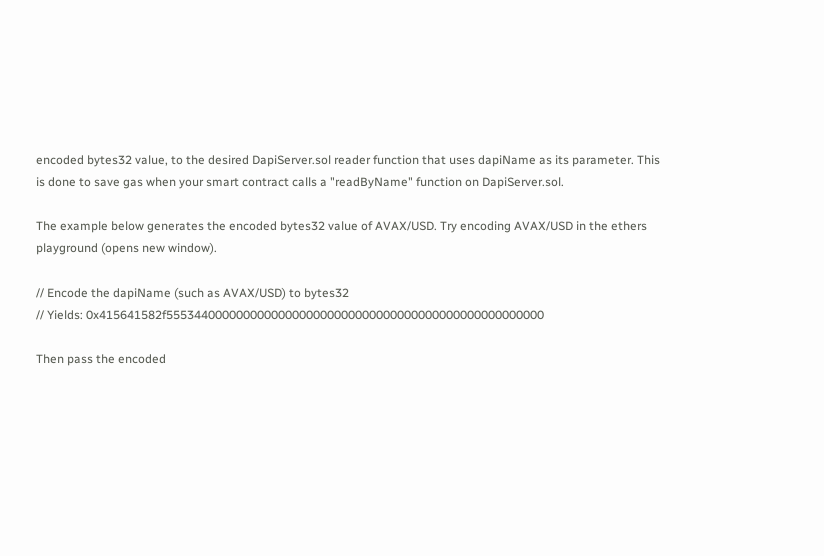encoded bytes32 value, to the desired DapiServer.sol reader function that uses dapiName as its parameter. This is done to save gas when your smart contract calls a "readByName" function on DapiServer.sol.

The example below generates the encoded bytes32 value of AVAX/USD. Try encoding AVAX/USD in the ethers playground (opens new window).

// Encode the dapiName (such as AVAX/USD) to bytes32
// Yields: 0x415641582f555344000000000000000000000000000000000000000000000000

Then pass the encoded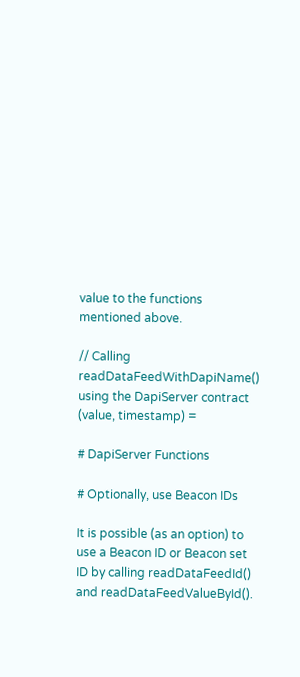value to the functions mentioned above.

// Calling readDataFeedWithDapiName() using the DapiServer contract
(value, timestamp) =

# DapiServer Functions

# Optionally, use Beacon IDs

It is possible (as an option) to use a Beacon ID or Beacon set ID by calling readDataFeedId() and readDataFeedValueById().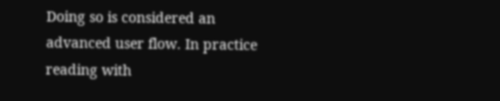Doing so is considered an advanced user flow. In practice reading with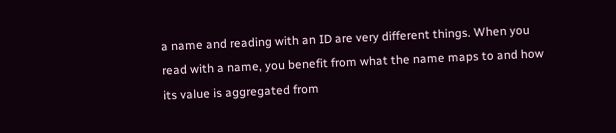a name and reading with an ID are very different things. When you read with a name, you benefit from what the name maps to and how its value is aggregated from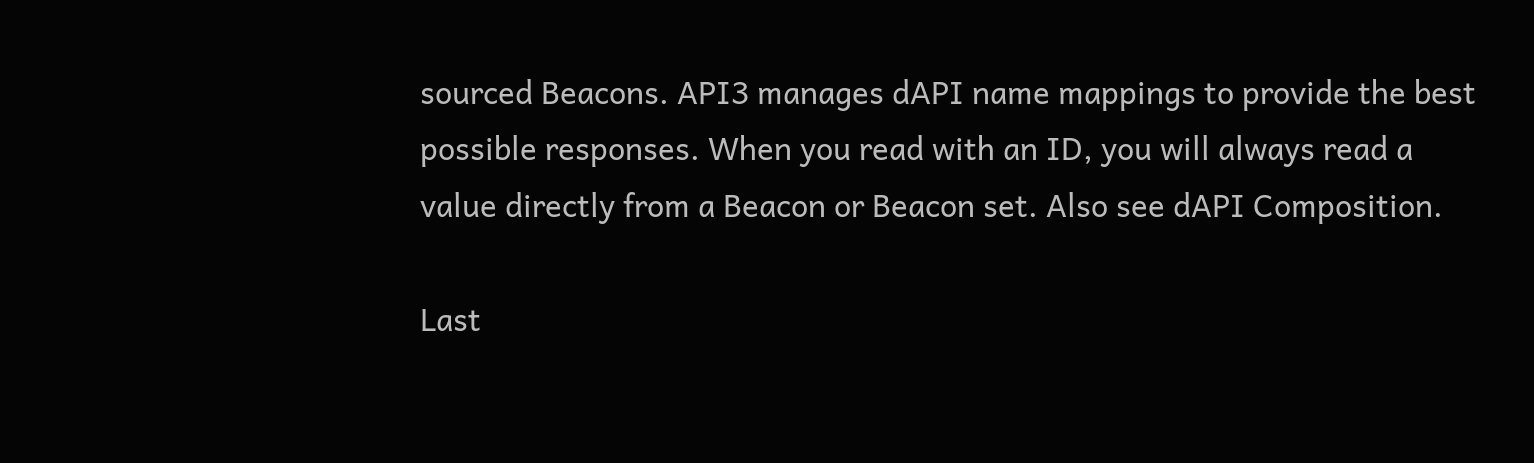sourced Beacons. API3 manages dAPI name mappings to provide the best possible responses. When you read with an ID, you will always read a value directly from a Beacon or Beacon set. Also see dAPI Composition.

Last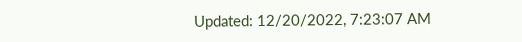Updated: 12/20/2022, 7:23:07 AM